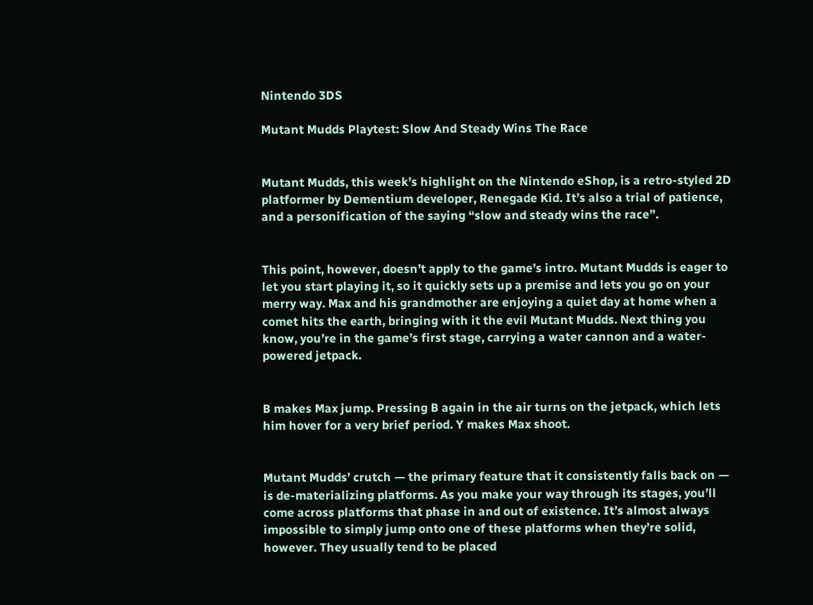Nintendo 3DS

Mutant Mudds Playtest: Slow And Steady Wins The Race


Mutant Mudds, this week’s highlight on the Nintendo eShop, is a retro-styled 2D platformer by Dementium developer, Renegade Kid. It’s also a trial of patience, and a personification of the saying “slow and steady wins the race”.


This point, however, doesn’t apply to the game’s intro. Mutant Mudds is eager to let you start playing it, so it quickly sets up a premise and lets you go on your merry way. Max and his grandmother are enjoying a quiet day at home when a comet hits the earth, bringing with it the evil Mutant Mudds. Next thing you know, you’re in the game’s first stage, carrying a water cannon and a water-powered jetpack.


B makes Max jump. Pressing B again in the air turns on the jetpack, which lets him hover for a very brief period. Y makes Max shoot.


Mutant Mudds’ crutch — the primary feature that it consistently falls back on — is de-materializing platforms. As you make your way through its stages, you’ll come across platforms that phase in and out of existence. It’s almost always impossible to simply jump onto one of these platforms when they’re solid, however. They usually tend to be placed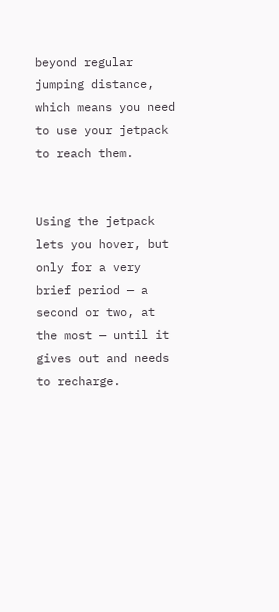beyond regular jumping distance, which means you need to use your jetpack to reach them.


Using the jetpack lets you hover, but only for a very brief period — a second or two, at the most — until it gives out and needs to recharge.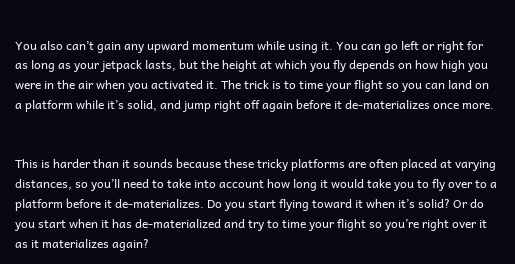You also can’t gain any upward momentum while using it. You can go left or right for as long as your jetpack lasts, but the height at which you fly depends on how high you were in the air when you activated it. The trick is to time your flight so you can land on a platform while it’s solid, and jump right off again before it de-materializes once more.


This is harder than it sounds because these tricky platforms are often placed at varying distances, so you’ll need to take into account how long it would take you to fly over to a platform before it de-materializes. Do you start flying toward it when it’s solid? Or do you start when it has de-materialized and try to time your flight so you’re right over it as it materializes again?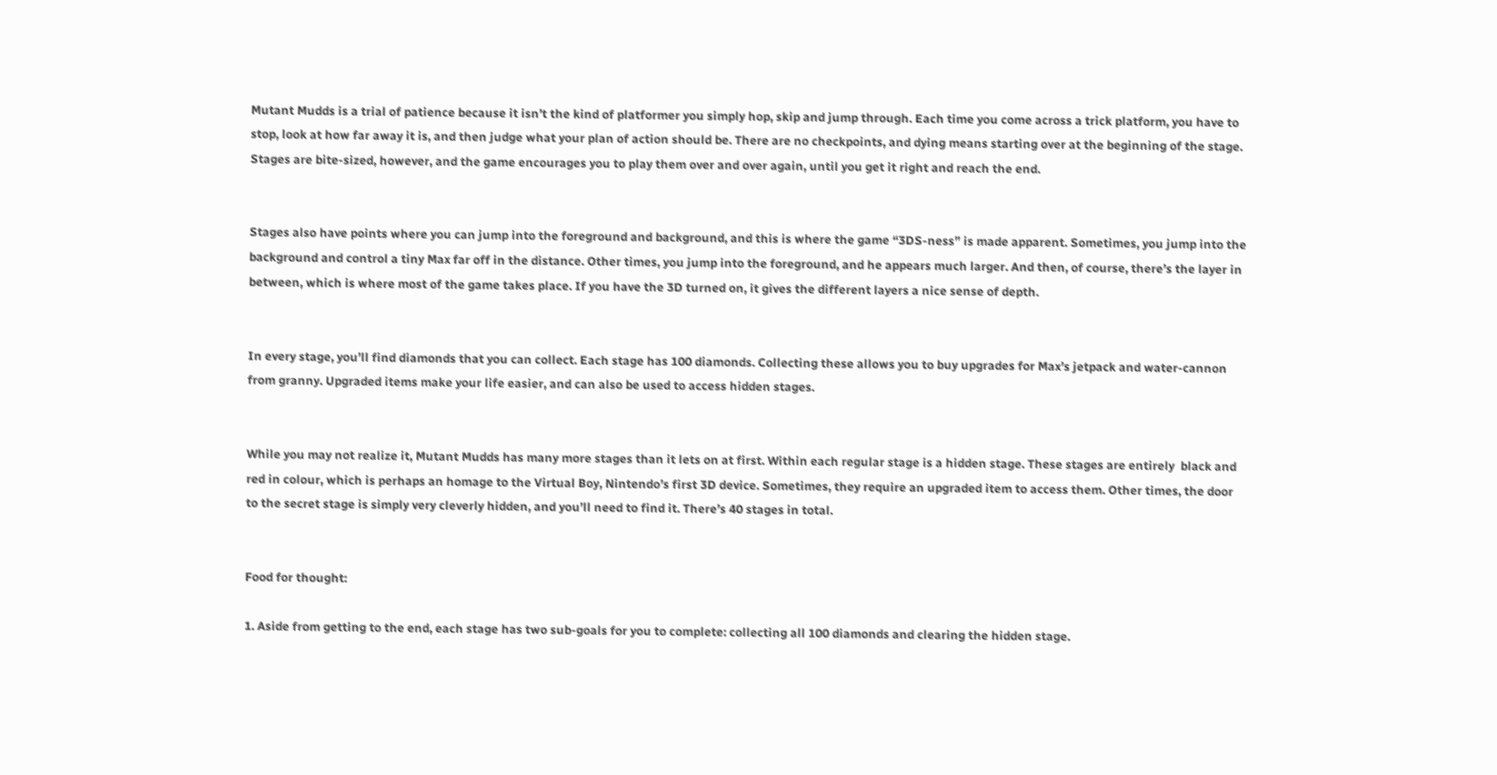Mutant Mudds is a trial of patience because it isn’t the kind of platformer you simply hop, skip and jump through. Each time you come across a trick platform, you have to stop, look at how far away it is, and then judge what your plan of action should be. There are no checkpoints, and dying means starting over at the beginning of the stage. Stages are bite-sized, however, and the game encourages you to play them over and over again, until you get it right and reach the end.


Stages also have points where you can jump into the foreground and background, and this is where the game “3DS-ness” is made apparent. Sometimes, you jump into the background and control a tiny Max far off in the distance. Other times, you jump into the foreground, and he appears much larger. And then, of course, there’s the layer in between, which is where most of the game takes place. If you have the 3D turned on, it gives the different layers a nice sense of depth.


In every stage, you’ll find diamonds that you can collect. Each stage has 100 diamonds. Collecting these allows you to buy upgrades for Max’s jetpack and water-cannon from granny. Upgraded items make your life easier, and can also be used to access hidden stages.


While you may not realize it, Mutant Mudds has many more stages than it lets on at first. Within each regular stage is a hidden stage. These stages are entirely  black and red in colour, which is perhaps an homage to the Virtual Boy, Nintendo’s first 3D device. Sometimes, they require an upgraded item to access them. Other times, the door to the secret stage is simply very cleverly hidden, and you’ll need to find it. There’s 40 stages in total.


Food for thought:

1. Aside from getting to the end, each stage has two sub-goals for you to complete: collecting all 100 diamonds and clearing the hidden stage.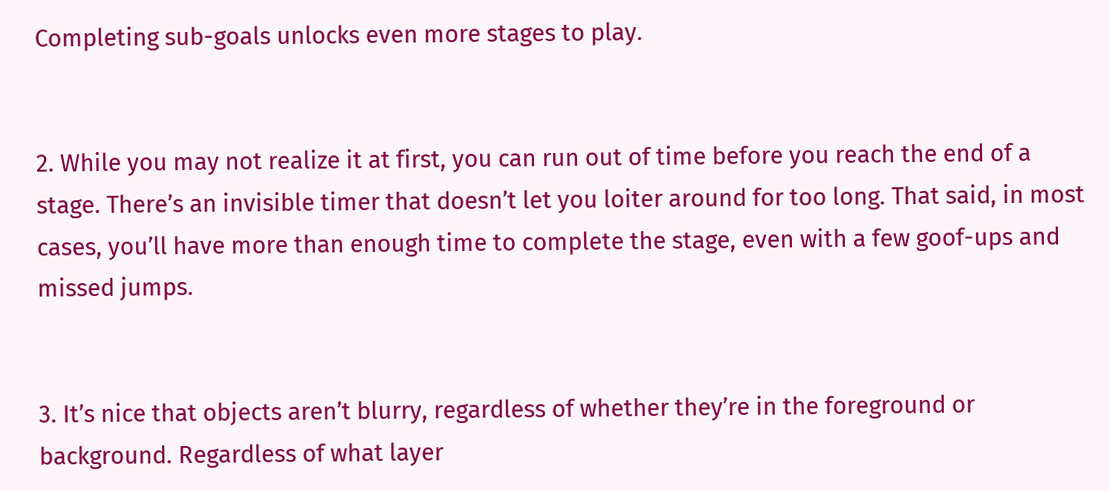Completing sub-goals unlocks even more stages to play.


2. While you may not realize it at first, you can run out of time before you reach the end of a stage. There’s an invisible timer that doesn’t let you loiter around for too long. That said, in most cases, you’ll have more than enough time to complete the stage, even with a few goof-ups and missed jumps.


3. It’s nice that objects aren’t blurry, regardless of whether they’re in the foreground or background. Regardless of what layer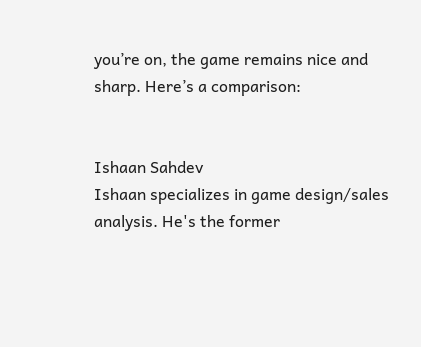you’re on, the game remains nice and sharp. Here’s a comparison:


Ishaan Sahdev
Ishaan specializes in game design/sales analysis. He's the former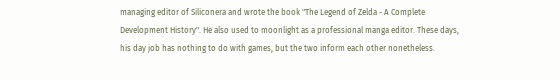managing editor of Siliconera and wrote the book "The Legend of Zelda - A Complete Development History". He also used to moonlight as a professional manga editor. These days, his day job has nothing to do with games, but the two inform each other nonetheless.